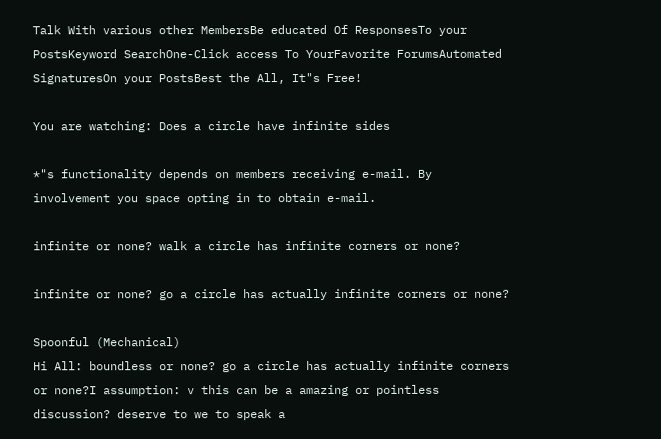Talk With various other MembersBe educated Of ResponsesTo your PostsKeyword SearchOne-Click access To YourFavorite ForumsAutomated SignaturesOn your PostsBest the All, It"s Free!

You are watching: Does a circle have infinite sides

*"s functionality depends on members receiving e-mail. By involvement you space opting in to obtain e-mail.

infinite or none? walk a circle has infinite corners or none?

infinite or none? go a circle has actually infinite corners or none?

Spoonful (Mechanical)
Hi All: boundless or none? go a circle has actually infinite corners or none?I assumption: v this can be a amazing or pointless discussion? deserve to we to speak a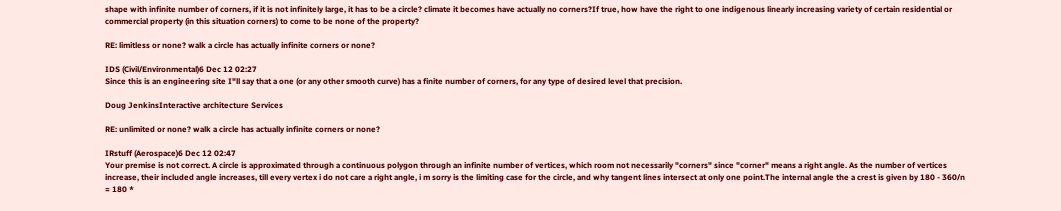shape with infinite number of corners, if it is not infinitely large, it has to be a circle? climate it becomes have actually no corners?If true, how have the right to one indigenous linearly increasing variety of certain residential or commercial property (in this situation corners) to come to be none of the property?

RE: limitless or none? walk a circle has actually infinite corners or none?

IDS (Civil/Environmental)6 Dec 12 02:27
Since this is an engineering site I"ll say that a one (or any other smooth curve) has a finite number of corners, for any type of desired level that precision.

Doug JenkinsInteractive architecture Services

RE: unlimited or none? walk a circle has actually infinite corners or none?

IRstuff (Aerospace)6 Dec 12 02:47
Your premise is not correct. A circle is approximated through a continuous polygon through an infinite number of vertices, which room not necessarily "corners" since "corner" means a right angle. As the number of vertices increase, their included angle increases, till every vertex i do not care a right angle, i m sorry is the limiting case for the circle, and why tangent lines intersect at only one point.The internal angle the a crest is given by 180 - 360/n = 180 *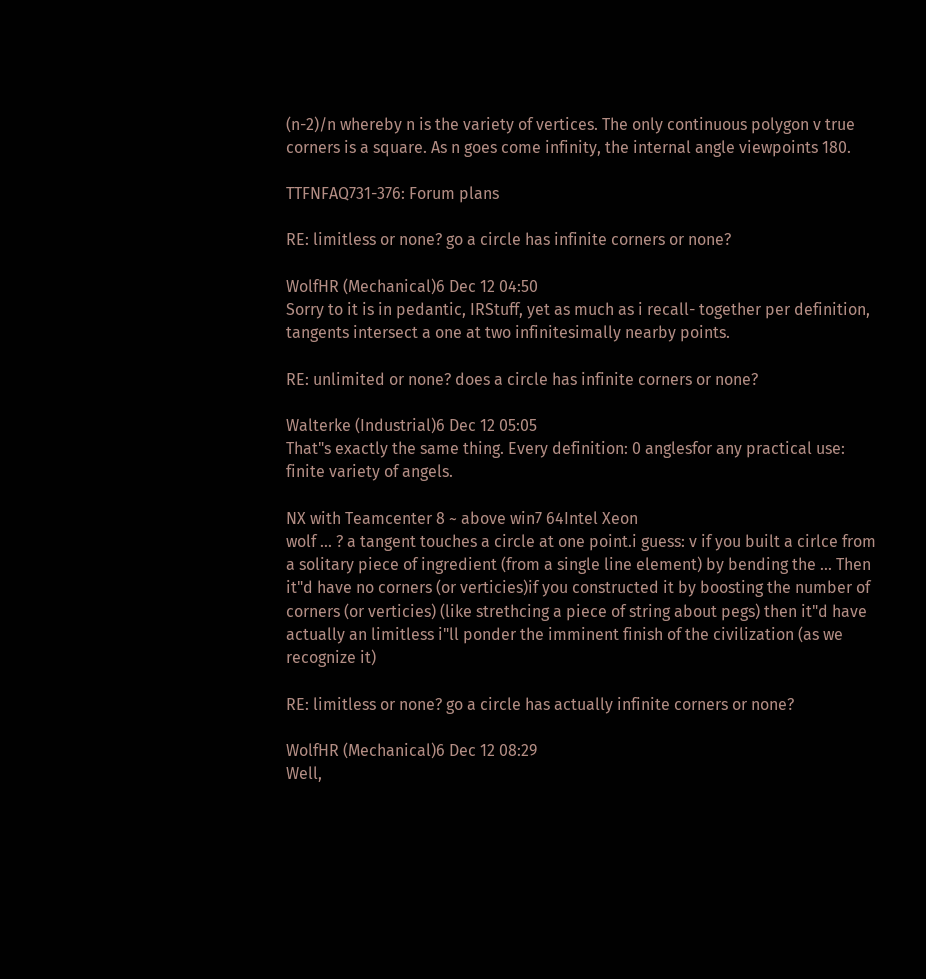(n-2)/n whereby n is the variety of vertices. The only continuous polygon v true corners is a square. As n goes come infinity, the internal angle viewpoints 180.

TTFNFAQ731-376: Forum plans

RE: limitless or none? go a circle has infinite corners or none?

WolfHR (Mechanical)6 Dec 12 04:50
Sorry to it is in pedantic, IRStuff, yet as much as i recall- together per definition, tangents intersect a one at two infinitesimally nearby points.

RE: unlimited or none? does a circle has infinite corners or none?

Walterke (Industrial)6 Dec 12 05:05
That"s exactly the same thing. Every definition: 0 anglesfor any practical use: finite variety of angels.

NX with Teamcenter 8 ~ above win7 64Intel Xeon
wolf ... ? a tangent touches a circle at one point.i guess: v if you built a cirlce from a solitary piece of ingredient (from a single line element) by bending the ... Then it"d have no corners (or verticies)if you constructed it by boosting the number of corners (or verticies) (like strethcing a piece of string about pegs) then it"d have actually an limitless i"ll ponder the imminent finish of the civilization (as we recognize it)

RE: limitless or none? go a circle has actually infinite corners or none?

WolfHR (Mechanical)6 Dec 12 08:29
Well,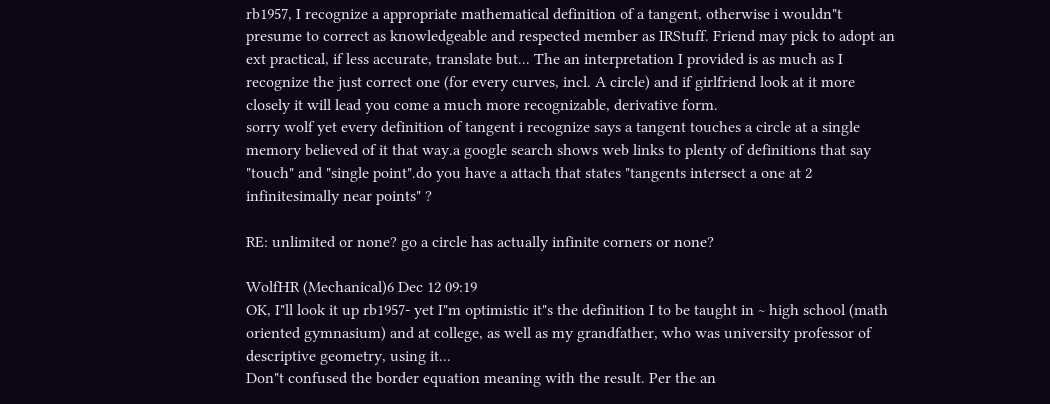rb1957, I recognize a appropriate mathematical definition of a tangent, otherwise i wouldn"t presume to correct as knowledgeable and respected member as IRStuff. Friend may pick to adopt an ext practical, if less accurate, translate but... The an interpretation I provided is as much as I recognize the just correct one (for every curves, incl. A circle) and if girlfriend look at it more closely it will lead you come a much more recognizable, derivative form.
sorry wolf yet every definition of tangent i recognize says a tangent touches a circle at a single memory believed of it that way.a google search shows web links to plenty of definitions that say "touch" and "single point".do you have a attach that states "tangents intersect a one at 2 infinitesimally near points" ?

RE: unlimited or none? go a circle has actually infinite corners or none?

WolfHR (Mechanical)6 Dec 12 09:19
OK, I"ll look it up rb1957- yet I"m optimistic it"s the definition I to be taught in ~ high school (math oriented gymnasium) and at college, as well as my grandfather, who was university professor of descriptive geometry, using it...
Don"t confused the border equation meaning with the result. Per the an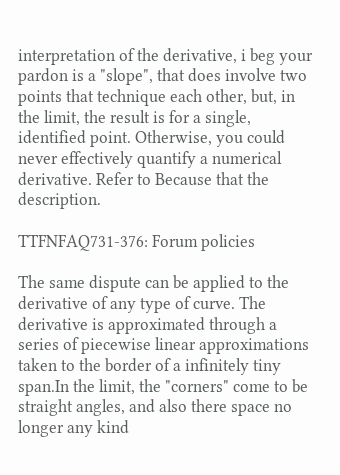interpretation of the derivative, i beg your pardon is a "slope", that does involve two points that technique each other, but, in the limit, the result is for a single, identified point. Otherwise, you could never effectively quantify a numerical derivative. Refer to Because that the description.

TTFNFAQ731-376: Forum policies

The same dispute can be applied to the derivative of any type of curve. The derivative is approximated through a series of piecewise linear approximations taken to the border of a infinitely tiny span.In the limit, the "corners" come to be straight angles, and also there space no longer any kind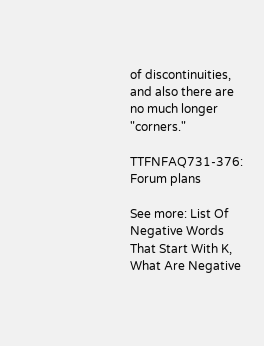of discontinuities, and also there are no much longer "corners."

TTFNFAQ731-376: Forum plans

See more: List Of Negative Words That Start With K, What Are Negative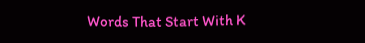Words That Start With K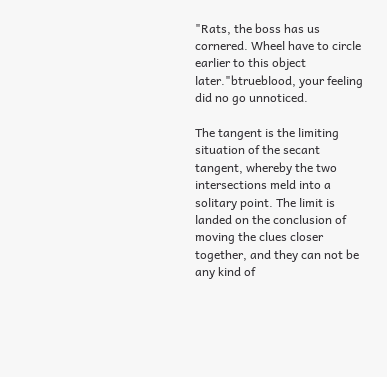"Rats, the boss has us cornered. Wheel have to circle earlier to this object later."btrueblood, your feeling did no go unnoticed.

The tangent is the limiting situation of the secant tangent, whereby the two intersections meld into a solitary point. The limit is landed on the conclusion of moving the clues closer together, and they can not be any kind of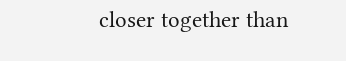closer together than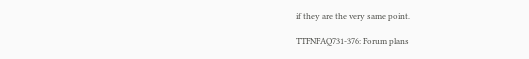if they are the very same point.

TTFNFAQ731-376: Forum plans